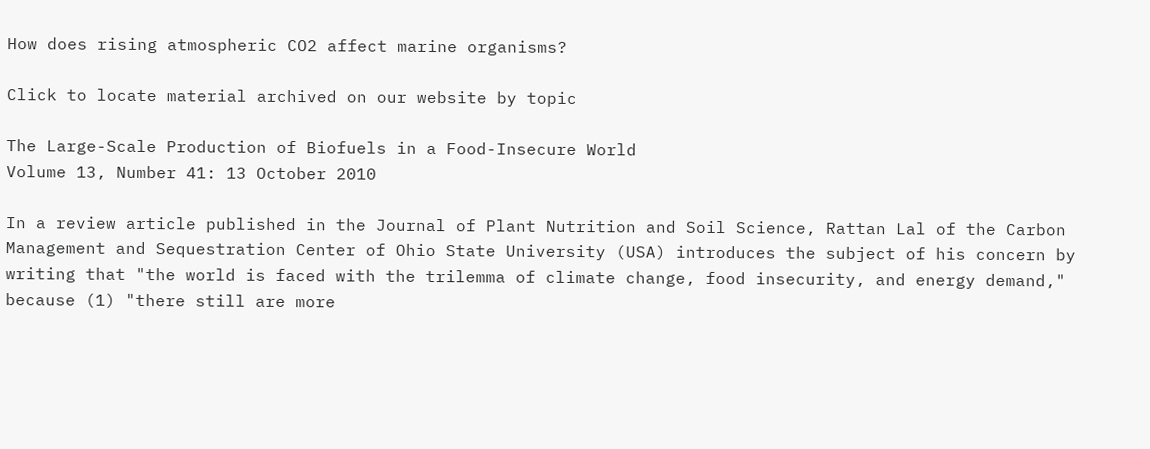How does rising atmospheric CO2 affect marine organisms?

Click to locate material archived on our website by topic

The Large-Scale Production of Biofuels in a Food-Insecure World
Volume 13, Number 41: 13 October 2010

In a review article published in the Journal of Plant Nutrition and Soil Science, Rattan Lal of the Carbon Management and Sequestration Center of Ohio State University (USA) introduces the subject of his concern by writing that "the world is faced with the trilemma of climate change, food insecurity, and energy demand," because (1) "there still are more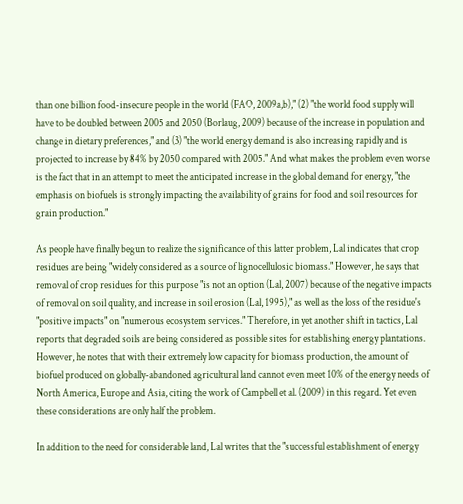than one billion food-insecure people in the world (FAO, 2009a,b)," (2) "the world food supply will have to be doubled between 2005 and 2050 (Borlaug, 2009) because of the increase in population and change in dietary preferences," and (3) "the world energy demand is also increasing rapidly and is projected to increase by 84% by 2050 compared with 2005." And what makes the problem even worse is the fact that in an attempt to meet the anticipated increase in the global demand for energy, "the emphasis on biofuels is strongly impacting the availability of grains for food and soil resources for grain production."

As people have finally begun to realize the significance of this latter problem, Lal indicates that crop residues are being "widely considered as a source of lignocellulosic biomass." However, he says that removal of crop residues for this purpose "is not an option (Lal, 2007) because of the negative impacts of removal on soil quality, and increase in soil erosion (Lal, 1995)," as well as the loss of the residue's "positive impacts" on "numerous ecosystem services." Therefore, in yet another shift in tactics, Lal reports that degraded soils are being considered as possible sites for establishing energy plantations. However, he notes that with their extremely low capacity for biomass production, the amount of biofuel produced on globally-abandoned agricultural land cannot even meet 10% of the energy needs of North America, Europe and Asia, citing the work of Campbell et al. (2009) in this regard. Yet even these considerations are only half the problem.

In addition to the need for considerable land, Lal writes that the "successful establishment of energy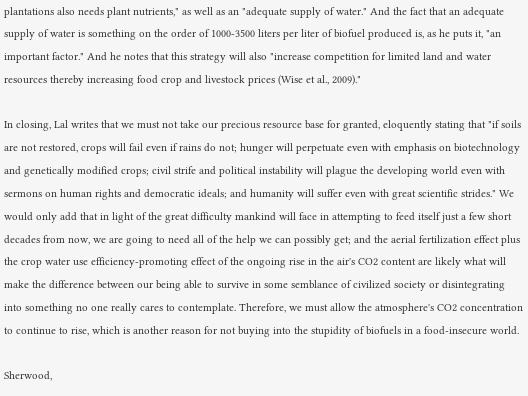plantations also needs plant nutrients," as well as an "adequate supply of water." And the fact that an adequate supply of water is something on the order of 1000-3500 liters per liter of biofuel produced is, as he puts it, "an important factor." And he notes that this strategy will also "increase competition for limited land and water resources thereby increasing food crop and livestock prices (Wise et al., 2009)."

In closing, Lal writes that we must not take our precious resource base for granted, eloquently stating that "if soils are not restored, crops will fail even if rains do not; hunger will perpetuate even with emphasis on biotechnology and genetically modified crops; civil strife and political instability will plague the developing world even with sermons on human rights and democratic ideals; and humanity will suffer even with great scientific strides." We would only add that in light of the great difficulty mankind will face in attempting to feed itself just a few short decades from now, we are going to need all of the help we can possibly get; and the aerial fertilization effect plus the crop water use efficiency-promoting effect of the ongoing rise in the air's CO2 content are likely what will make the difference between our being able to survive in some semblance of civilized society or disintegrating into something no one really cares to contemplate. Therefore, we must allow the atmosphere's CO2 concentration to continue to rise, which is another reason for not buying into the stupidity of biofuels in a food-insecure world.

Sherwood,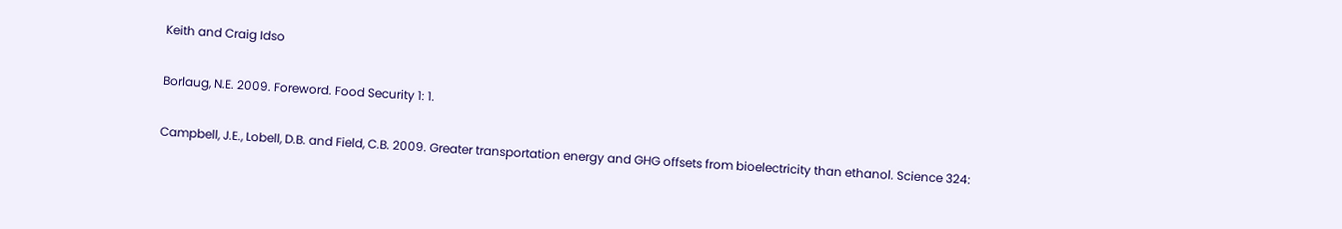Keith and Craig Idso

Borlaug, N.E. 2009. Foreword. Food Security 1: 1.

Campbell, J.E., Lobell, D.B. and Field, C.B. 2009. Greater transportation energy and GHG offsets from bioelectricity than ethanol. Science 324: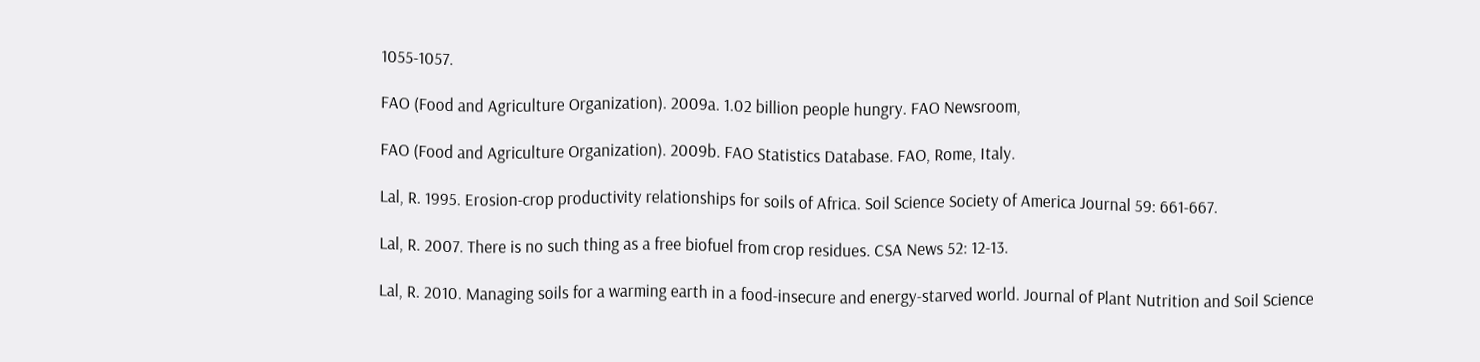1055-1057.

FAO (Food and Agriculture Organization). 2009a. 1.02 billion people hungry. FAO Newsroom,

FAO (Food and Agriculture Organization). 2009b. FAO Statistics Database. FAO, Rome, Italy.

Lal, R. 1995. Erosion-crop productivity relationships for soils of Africa. Soil Science Society of America Journal 59: 661-667.

Lal, R. 2007. There is no such thing as a free biofuel from crop residues. CSA News 52: 12-13.

Lal, R. 2010. Managing soils for a warming earth in a food-insecure and energy-starved world. Journal of Plant Nutrition and Soil Science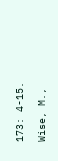173: 4-15.

Wise, M.,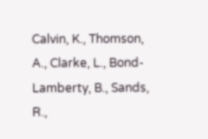Calvin, K., Thomson, A., Clarke, L., Bond-Lamberty, B., Sands, R.,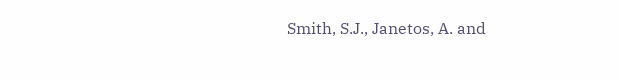Smith, S.J., Janetos, A. and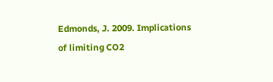Edmonds, J. 2009. Implications of limiting CO2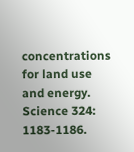concentrations for land use and energy. Science 324: 1183-1186.